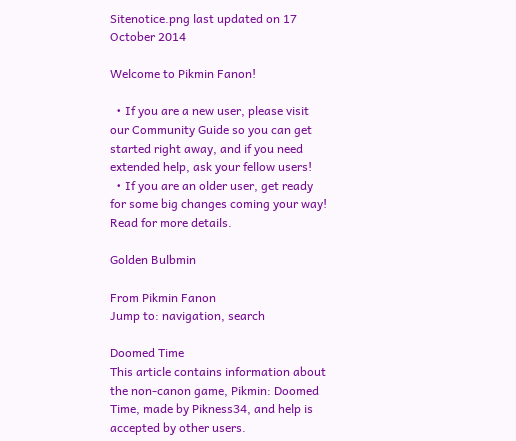Sitenotice.png last updated on 17 October 2014

Welcome to Pikmin Fanon!

  • If you are a new user, please visit our Community Guide so you can get started right away, and if you need extended help, ask your fellow users!
  • If you are an older user, get ready for some big changes coming your way! Read for more details.

Golden Bulbmin

From Pikmin Fanon
Jump to: navigation, search

Doomed Time
This article contains information about the non-canon game, Pikmin: Doomed Time, made by Pikness34, and help is accepted by other users.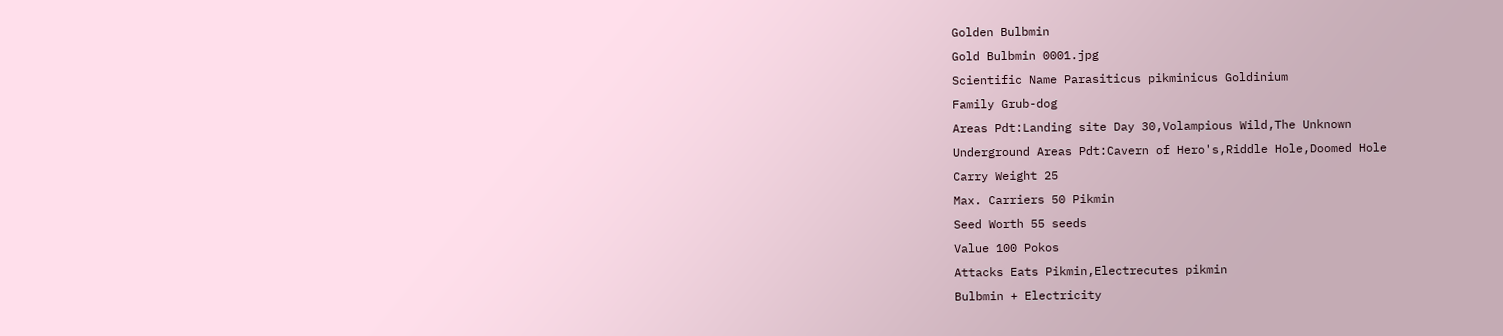Golden Bulbmin
Gold Bulbmin 0001.jpg
Scientific Name Parasiticus pikminicus Goldinium
Family Grub-dog
Areas Pdt:Landing site Day 30,Volampious Wild,The Unknown
Underground Areas Pdt:Cavern of Hero's,Riddle Hole,Doomed Hole
Carry Weight 25
Max. Carriers 50 Pikmin
Seed Worth 55 seeds
Value 100 Pokos
Attacks Eats Pikmin,Electrecutes pikmin
Bulbmin + Electricity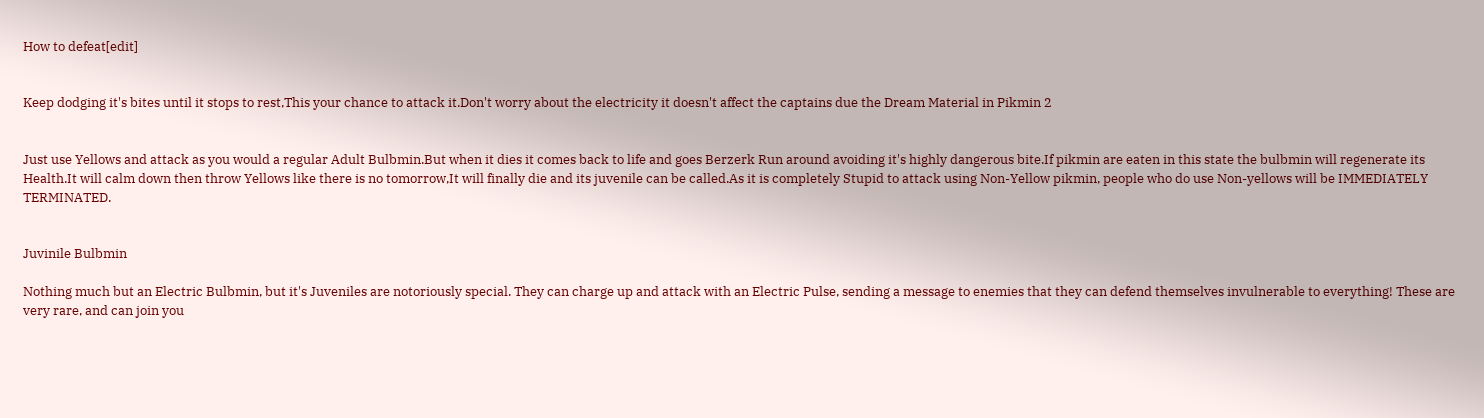How to defeat[edit]


Keep dodging it's bites until it stops to rest,This your chance to attack it.Don't worry about the electricity it doesn't affect the captains due the Dream Material in Pikmin 2


Just use Yellows and attack as you would a regular Adult Bulbmin.But when it dies it comes back to life and goes Berzerk Run around avoiding it's highly dangerous bite.If pikmin are eaten in this state the bulbmin will regenerate its Health.It will calm down then throw Yellows like there is no tomorrow,It will finally die and its juvenile can be called.As it is completely Stupid to attack using Non-Yellow pikmin, people who do use Non-yellows will be IMMEDIATELY TERMINATED.


Juvinile Bulbmin

Nothing much but an Electric Bulbmin, but it's Juveniles are notoriously special. They can charge up and attack with an Electric Pulse, sending a message to enemies that they can defend themselves invulnerable to everything! These are very rare, and can join you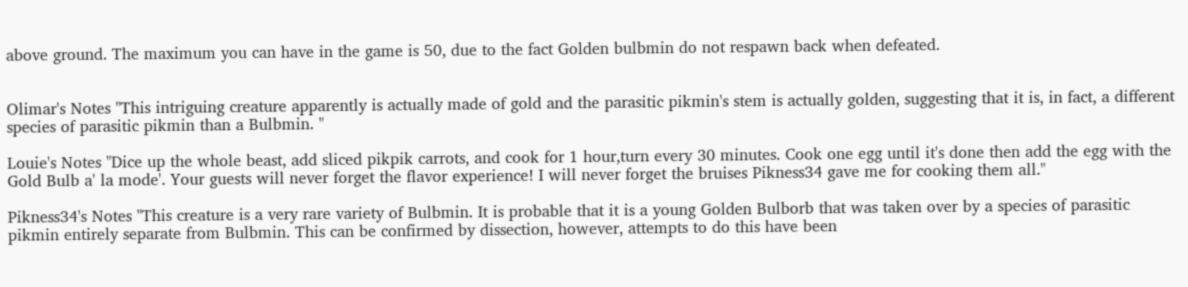above ground. The maximum you can have in the game is 50, due to the fact Golden bulbmin do not respawn back when defeated.


Olimar's Notes "This intriguing creature apparently is actually made of gold and the parasitic pikmin's stem is actually golden, suggesting that it is, in fact, a different species of parasitic pikmin than a Bulbmin. "

Louie's Notes "Dice up the whole beast, add sliced pikpik carrots, and cook for 1 hour,turn every 30 minutes. Cook one egg until it's done then add the egg with the Gold Bulb a' la mode'. Your guests will never forget the flavor experience! I will never forget the bruises Pikness34 gave me for cooking them all."

Pikness34's Notes "This creature is a very rare variety of Bulbmin. It is probable that it is a young Golden Bulborb that was taken over by a species of parasitic pikmin entirely separate from Bulbmin. This can be confirmed by dissection, however, attempts to do this have been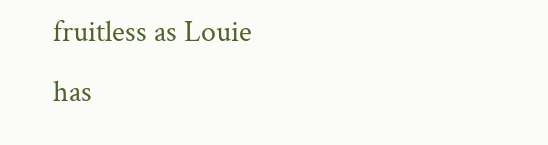fruitless as Louie has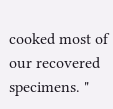cooked most of our recovered specimens. "